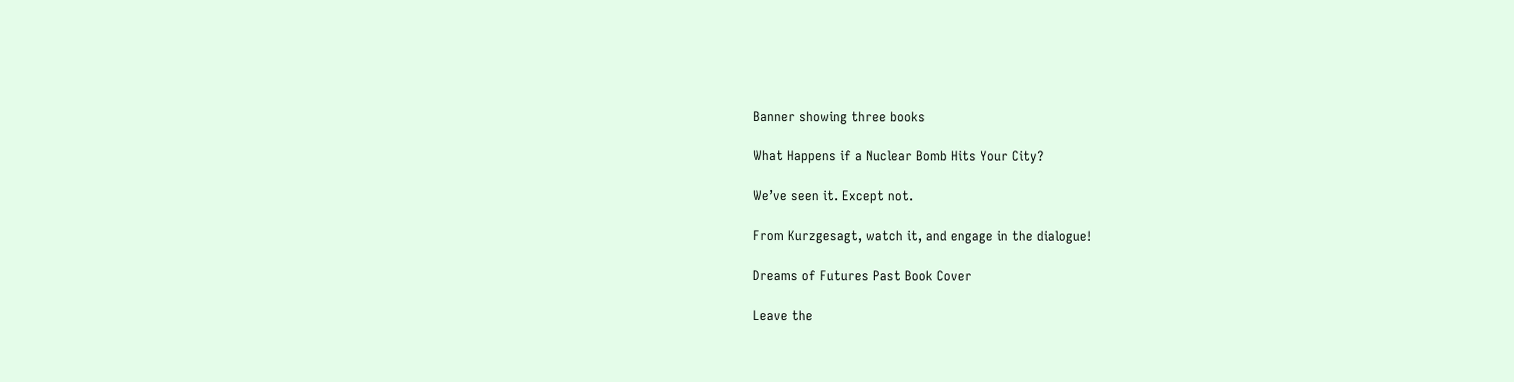Banner showing three books

What Happens if a Nuclear Bomb Hits Your City?

We’ve seen it. Except not.

From Kurzgesagt, watch it, and engage in the dialogue!

Dreams of Futures Past Book Cover

Leave the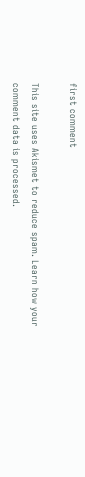first comment

This site uses Akismet to reduce spam. Learn how your comment data is processed.